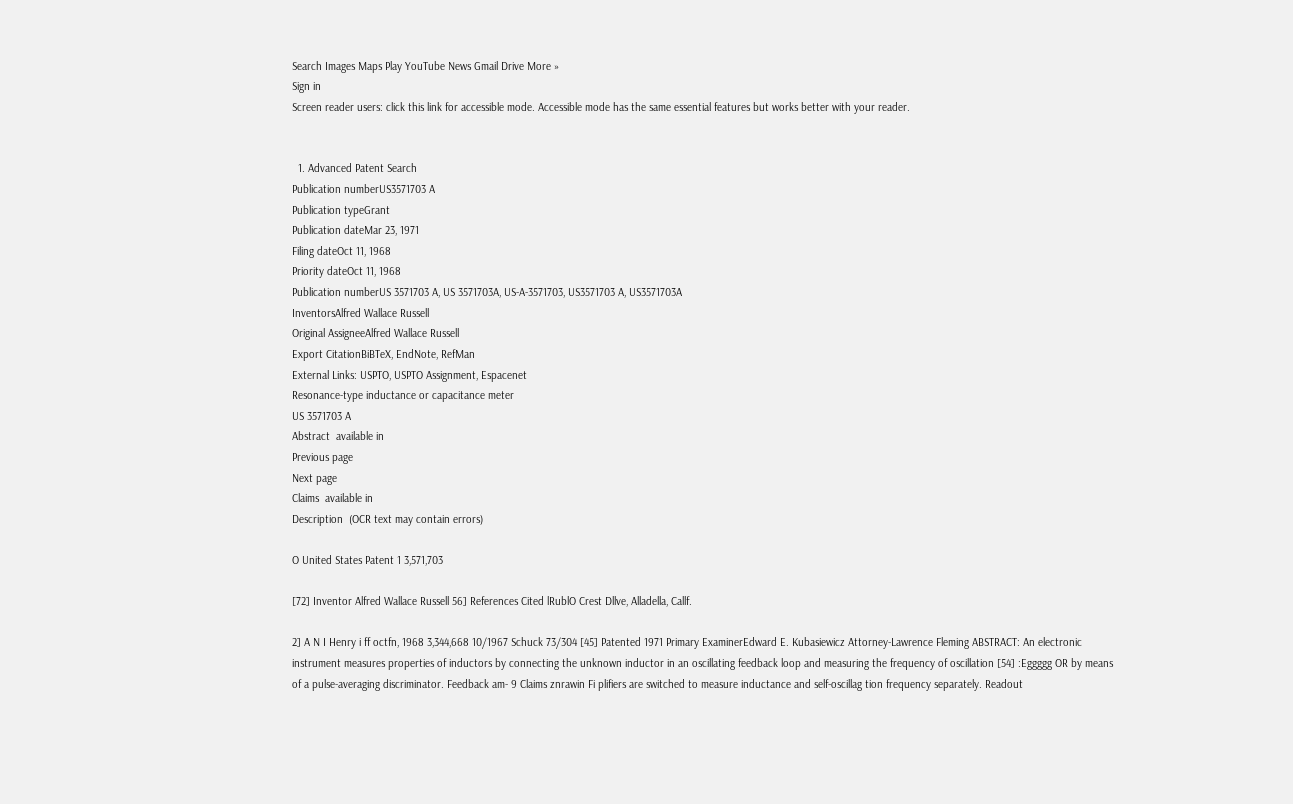Search Images Maps Play YouTube News Gmail Drive More »
Sign in
Screen reader users: click this link for accessible mode. Accessible mode has the same essential features but works better with your reader.


  1. Advanced Patent Search
Publication numberUS3571703 A
Publication typeGrant
Publication dateMar 23, 1971
Filing dateOct 11, 1968
Priority dateOct 11, 1968
Publication numberUS 3571703 A, US 3571703A, US-A-3571703, US3571703 A, US3571703A
InventorsAlfred Wallace Russell
Original AssigneeAlfred Wallace Russell
Export CitationBiBTeX, EndNote, RefMan
External Links: USPTO, USPTO Assignment, Espacenet
Resonance-type inductance or capacitance meter
US 3571703 A
Abstract  available in
Previous page
Next page
Claims  available in
Description  (OCR text may contain errors)

O United States Patent 1 3,571,703

[72] Inventor Alfred Wallace Russell 56] References Cited lRublO Crest Dllve, Alladella, Callf.

2] A N I Henry i ff octfn, 1968 3,344,668 10/1967 Schuck 73/304 [45] Patented 1971 Primary ExaminerEdward E. Kubasiewicz Attorney-Lawrence Fleming ABSTRACT: An electronic instrument measures properties of inductors by connecting the unknown inductor in an oscillating feedback loop and measuring the frequency of oscillation [54] :Eggggg OR by means of a pulse-averaging discriminator. Feedback am- 9 Claims znrawin Fi plifiers are switched to measure inductance and self-oscillag tion frequency separately. Readout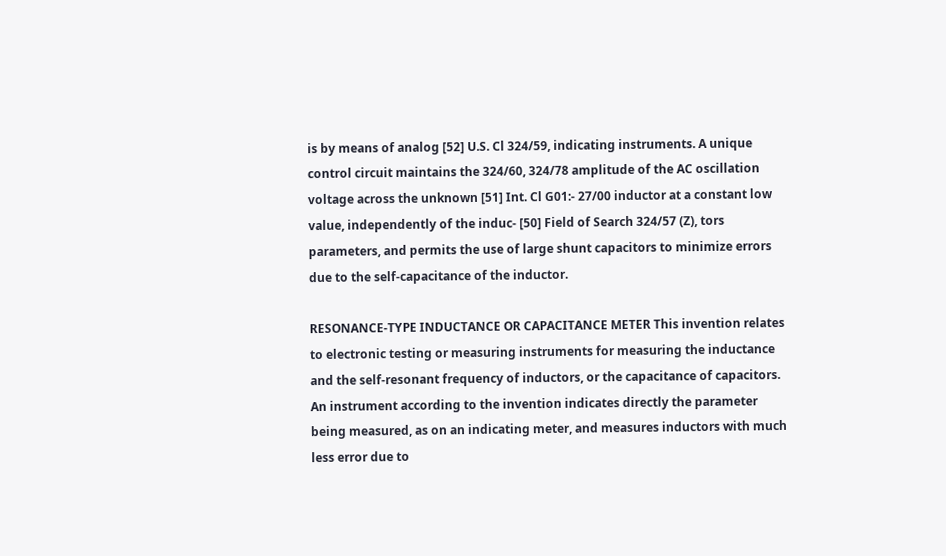is by means of analog [52] U.S. Cl 324/59, indicating instruments. A unique control circuit maintains the 324/60, 324/78 amplitude of the AC oscillation voltage across the unknown [51] Int. Cl G01:- 27/00 inductor at a constant low value, independently of the induc- [50] Field of Search 324/57 (Z), tors parameters, and permits the use of large shunt capacitors to minimize errors due to the self-capacitance of the inductor.

RESONANCE-TYPE INDUCTANCE OR CAPACITANCE METER This invention relates to electronic testing or measuring instruments for measuring the inductance and the self-resonant frequency of inductors, or the capacitance of capacitors. An instrument according to the invention indicates directly the parameter being measured, as on an indicating meter, and measures inductors with much less error due to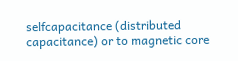selfcapacitance (distributed capacitance) or to magnetic core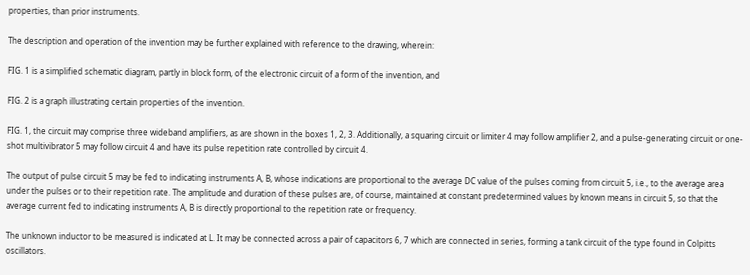properties, than prior instruments.

The description and operation of the invention may be further explained with reference to the drawing, wherein:

FIG. 1 is a simplified schematic diagram, partly in block form, of the electronic circuit of a form of the invention, and

FIG. 2 is a graph illustrating certain properties of the invention.

FIG. 1, the circuit may comprise three wideband amplifiers, as are shown in the boxes 1, 2, 3. Additionally, a squaring circuit or limiter 4 may follow amplifier 2, and a pulse-generating circuit or one-shot multivibrator 5 may follow circuit 4 and have its pulse repetition rate controlled by circuit 4.

The output of pulse circuit 5 may be fed to indicating instruments A, B, whose indications are proportional to the average DC value of the pulses coming from circuit 5, i.e., to the average area under the pulses or to their repetition rate. The amplitude and duration of these pulses are, of course, maintained at constant predetermined values by known means in circuit 5, so that the average current fed to indicating instruments A, B is directly proportional to the repetition rate or frequency.

The unknown inductor to be measured is indicated at L. It may be connected across a pair of capacitors 6, 7 which are connected in series, forming a tank circuit of the type found in Colpitts oscillators.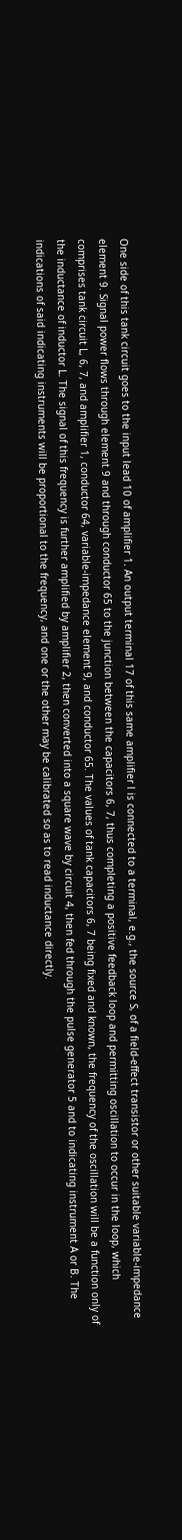One side of this tank circuit goes to the input lead 10 of amplifier 1. An output terminal 17 of this same amplifier l is connected to a terminal, e.g., the source S, of a field-effect transistor or other suitable variable-impedance element 9. Signal power flows through element 9 and through conductor 65 to the junction between the capacitors 6, 7, thus completing a positive feedback loop and permitting oscillation to occur in the loop, which comprises tank circuit L, 6, 7, and amplifier 1, conductor 64, variable-impedance element 9, and conductor 65. The values of tank capacitors 6, 7 being fixed and known, the frequency of the oscillation will be a function only of the inductance of inductor L. The signal of this frequency is further amplified by amplifier 2, then converted into a square wave by circuit 4, then fed through the pulse generator 5 and to indicating instrument A or B. The indications of said indicating instruments will be proportional to the frequency, and one or the other may be calibrated so as to read inductance directly.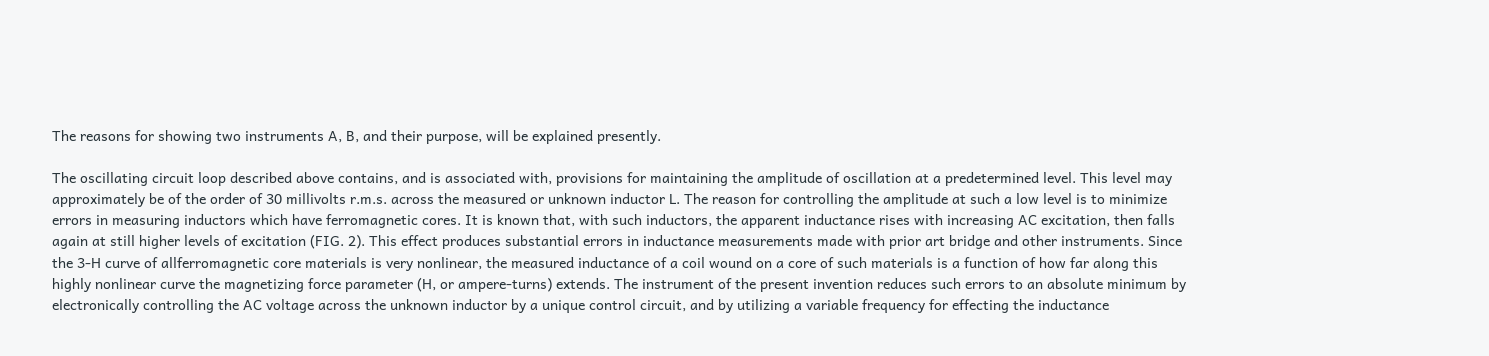The reasons for showing two instruments A, B, and their purpose, will be explained presently.

The oscillating circuit loop described above contains, and is associated with, provisions for maintaining the amplitude of oscillation at a predetermined level. This level may approximately be of the order of 30 millivolts r.m.s. across the measured or unknown inductor L. The reason for controlling the amplitude at such a low level is to minimize errors in measuring inductors which have ferromagnetic cores. It is known that, with such inductors, the apparent inductance rises with increasing AC excitation, then falls again at still higher levels of excitation (FIG. 2). This effect produces substantial errors in inductance measurements made with prior art bridge and other instruments. Since the 3-H curve of allferromagnetic core materials is very nonlinear, the measured inductance of a coil wound on a core of such materials is a function of how far along this highly nonlinear curve the magnetizing force parameter (H, or ampere-turns) extends. The instrument of the present invention reduces such errors to an absolute minimum by electronically controlling the AC voltage across the unknown inductor by a unique control circuit, and by utilizing a variable frequency for effecting the inductance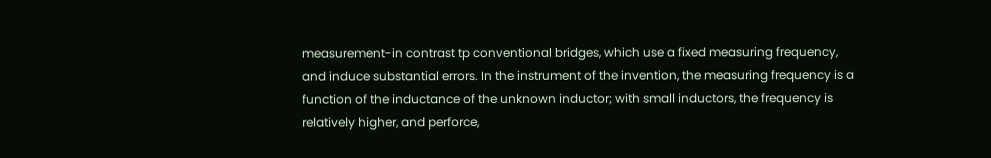measurement-in contrast tp conventional bridges, which use a fixed measuring frequency, and induce substantial errors. In the instrument of the invention, the measuring frequency is a function of the inductance of the unknown inductor; with small inductors, the frequency is relatively higher, and perforce,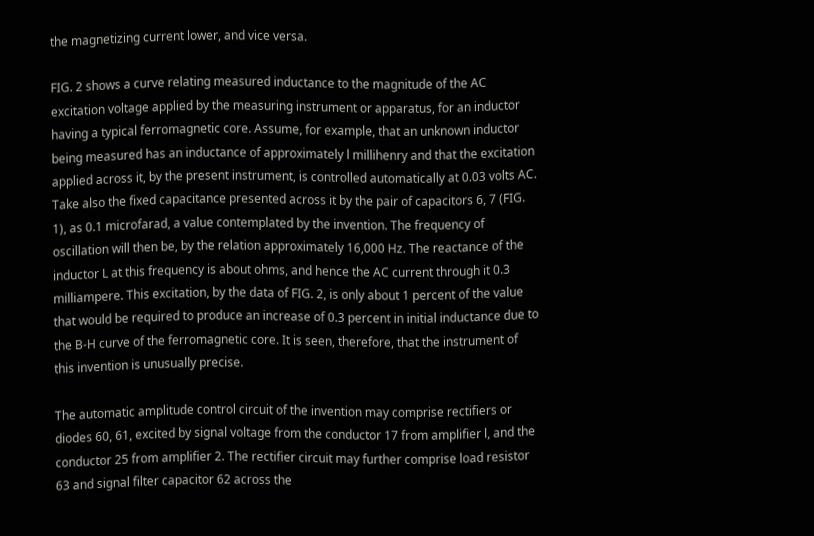the magnetizing current lower, and vice versa.

FIG. 2 shows a curve relating measured inductance to the magnitude of the AC excitation voltage applied by the measuring instrument or apparatus, for an inductor having a typical ferromagnetic core. Assume, for example, that an unknown inductor being measured has an inductance of approximately l millihenry and that the excitation applied across it, by the present instrument, is controlled automatically at 0.03 volts AC. Take also the fixed capacitance presented across it by the pair of capacitors 6, 7 (FIG. 1), as 0.1 microfarad, a value contemplated by the invention. The frequency of oscillation will then be, by the relation approximately 16,000 Hz. The reactance of the inductor L at this frequency is about ohms, and hence the AC current through it 0.3 milliampere. This excitation, by the data of FIG. 2, is only about 1 percent of the value that would be required to produce an increase of 0.3 percent in initial inductance due to the B-H curve of the ferromagnetic core. It is seen, therefore, that the instrument of this invention is unusually precise.

The automatic amplitude control circuit of the invention may comprise rectifiers or diodes 60, 61, excited by signal voltage from the conductor 17 from amplifier l, and the conductor 25 from amplifier 2. The rectifier circuit may further comprise load resistor 63 and signal filter capacitor 62 across the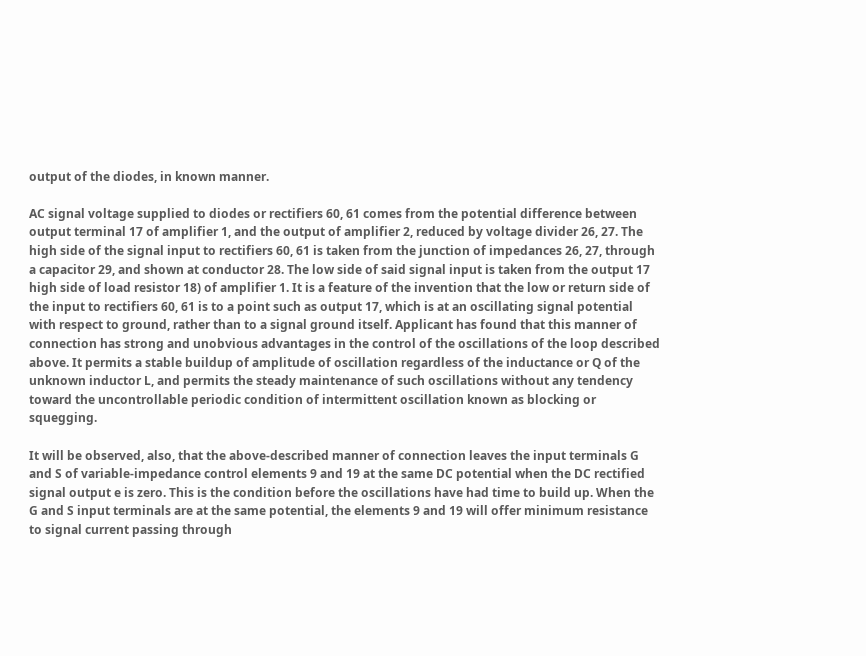output of the diodes, in known manner.

AC signal voltage supplied to diodes or rectifiers 60, 61 comes from the potential difference between output terminal 17 of amplifier 1, and the output of amplifier 2, reduced by voltage divider 26, 27. The high side of the signal input to rectifiers 60, 61 is taken from the junction of impedances 26, 27, through a capacitor 29, and shown at conductor 28. The low side of said signal input is taken from the output 17 high side of load resistor 18) of amplifier 1. It is a feature of the invention that the low or return side of the input to rectifiers 60, 61 is to a point such as output 17, which is at an oscillating signal potential with respect to ground, rather than to a signal ground itself. Applicant has found that this manner of connection has strong and unobvious advantages in the control of the oscillations of the loop described above. It permits a stable buildup of amplitude of oscillation regardless of the inductance or Q of the unknown inductor L, and permits the steady maintenance of such oscillations without any tendency toward the uncontrollable periodic condition of intermittent oscillation known as blocking or squegging.

It will be observed, also, that the above-described manner of connection leaves the input terminals G and S of variable-impedance control elements 9 and 19 at the same DC potential when the DC rectified signal output e is zero. This is the condition before the oscillations have had time to build up. When the G and S input terminals are at the same potential, the elements 9 and 19 will offer minimum resistance to signal current passing through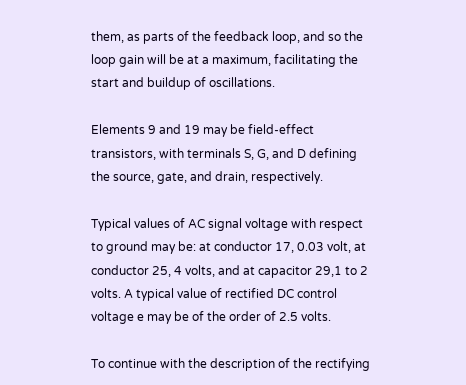them, as parts of the feedback loop, and so the loop gain will be at a maximum, facilitating the start and buildup of oscillations.

Elements 9 and 19 may be field-effect transistors, with terminals S, G, and D defining the source, gate, and drain, respectively.

Typical values of AC signal voltage with respect to ground may be: at conductor 17, 0.03 volt, at conductor 25, 4 volts, and at capacitor 29,1 to 2 volts. A typical value of rectified DC control voltage e may be of the order of 2.5 volts.

To continue with the description of the rectifying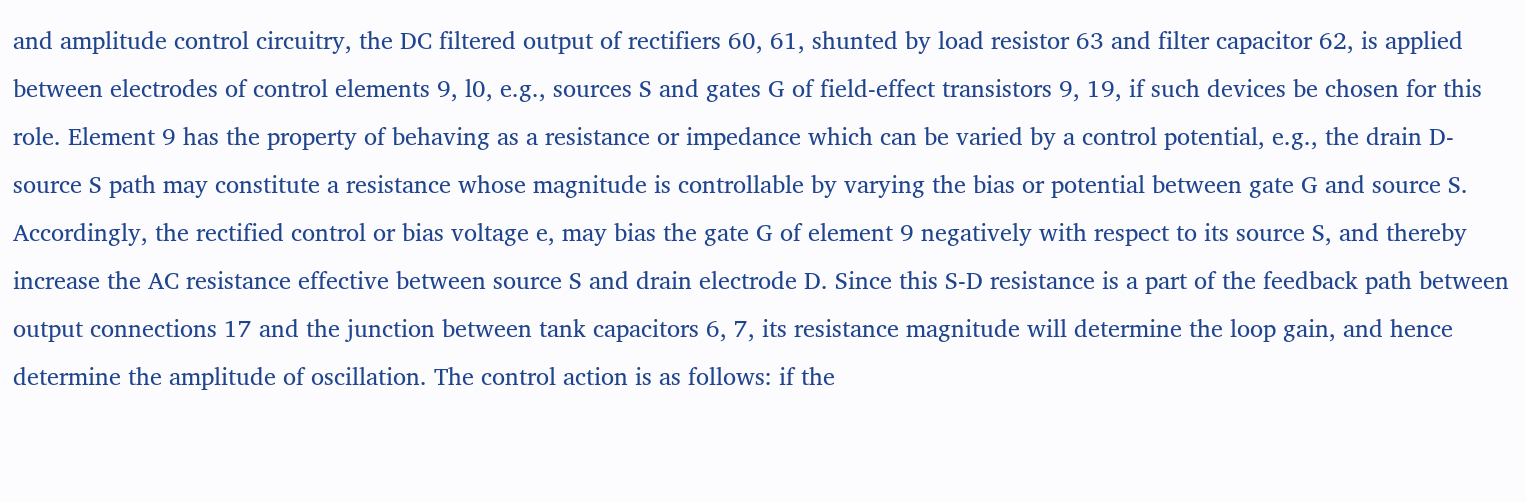and amplitude control circuitry, the DC filtered output of rectifiers 60, 61, shunted by load resistor 63 and filter capacitor 62, is applied between electrodes of control elements 9, l0, e.g., sources S and gates G of field-effect transistors 9, 19, if such devices be chosen for this role. Element 9 has the property of behaving as a resistance or impedance which can be varied by a control potential, e.g., the drain D- source S path may constitute a resistance whose magnitude is controllable by varying the bias or potential between gate G and source S. Accordingly, the rectified control or bias voltage e, may bias the gate G of element 9 negatively with respect to its source S, and thereby increase the AC resistance effective between source S and drain electrode D. Since this S-D resistance is a part of the feedback path between output connections 17 and the junction between tank capacitors 6, 7, its resistance magnitude will determine the loop gain, and hence determine the amplitude of oscillation. The control action is as follows: if the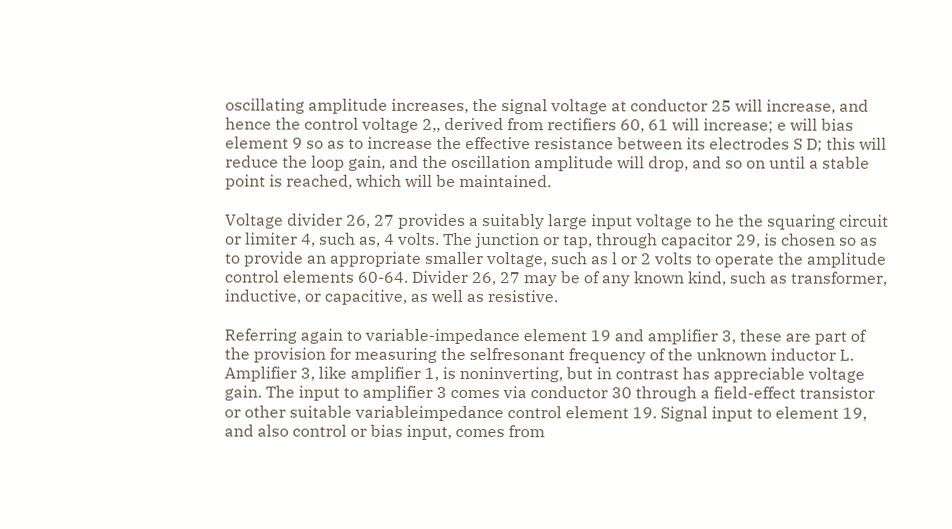oscillating amplitude increases, the signal voltage at conductor 25 will increase, and hence the control voltage 2,, derived from rectifiers 60, 61 will increase; e will bias element 9 so as to increase the effective resistance between its electrodes S D; this will reduce the loop gain, and the oscillation amplitude will drop, and so on until a stable point is reached, which will be maintained.

Voltage divider 26, 27 provides a suitably large input voltage to he the squaring circuit or limiter 4, such as, 4 volts. The junction or tap, through capacitor 29, is chosen so as to provide an appropriate smaller voltage, such as l or 2 volts to operate the amplitude control elements 60-64. Divider 26, 27 may be of any known kind, such as transformer, inductive, or capacitive, as well as resistive.

Referring again to variable-impedance element 19 and amplifier 3, these are part of the provision for measuring the selfresonant frequency of the unknown inductor L. Amplifier 3, like amplifier 1, is noninverting, but in contrast has appreciable voltage gain. The input to amplifier 3 comes via conductor 30 through a field-effect transistor or other suitable variableimpedance control element 19. Signal input to element 19, and also control or bias input, comes from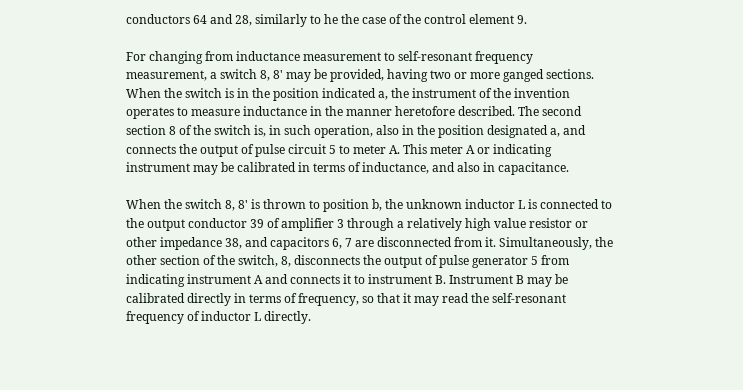conductors 64 and 28, similarly to he the case of the control element 9.

For changing from inductance measurement to self-resonant frequency measurement, a switch 8, 8' may be provided, having two or more ganged sections. When the switch is in the position indicated a, the instrument of the invention operates to measure inductance in the manner heretofore described. The second section 8 of the switch is, in such operation, also in the position designated a, and connects the output of pulse circuit 5 to meter A. This meter A or indicating instrument may be calibrated in terms of inductance, and also in capacitance.

When the switch 8, 8' is thrown to position b, the unknown inductor L is connected to the output conductor 39 of amplifier 3 through a relatively high value resistor or other impedance 38, and capacitors 6, 7 are disconnected from it. Simultaneously, the other section of the switch, 8, disconnects the output of pulse generator 5 from indicating instrument A and connects it to instrument B. Instrument B may be calibrated directly in terms of frequency, so that it may read the self-resonant frequency of inductor L directly.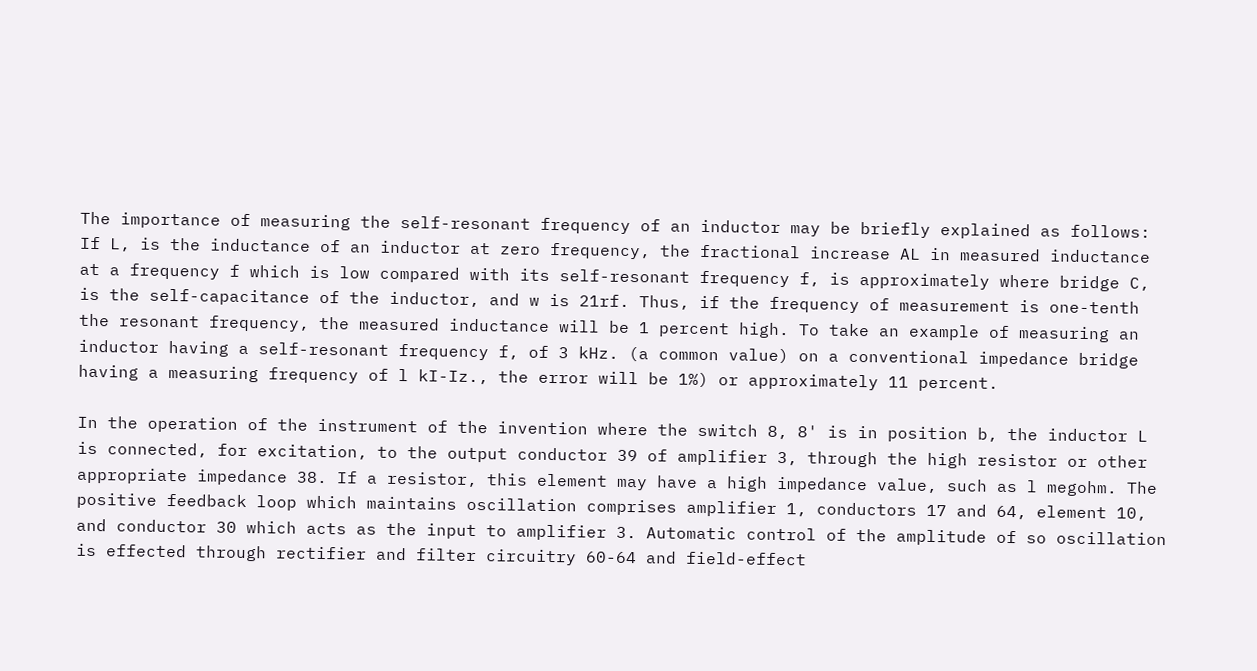The importance of measuring the self-resonant frequency of an inductor may be briefly explained as follows: If L, is the inductance of an inductor at zero frequency, the fractional increase AL in measured inductance at a frequency f which is low compared with its self-resonant frequency f, is approximately where bridge C, is the self-capacitance of the inductor, and w is 21rf. Thus, if the frequency of measurement is one-tenth the resonant frequency, the measured inductance will be 1 percent high. To take an example of measuring an inductor having a self-resonant frequency f, of 3 kHz. (a common value) on a conventional impedance bridge having a measuring frequency of l kI-Iz., the error will be 1%) or approximately 11 percent.

In the operation of the instrument of the invention where the switch 8, 8' is in position b, the inductor L is connected, for excitation, to the output conductor 39 of amplifier 3, through the high resistor or other appropriate impedance 38. If a resistor, this element may have a high impedance value, such as l megohm. The positive feedback loop which maintains oscillation comprises amplifier 1, conductors 17 and 64, element 10, and conductor 30 which acts as the input to amplifier 3. Automatic control of the amplitude of so oscillation is effected through rectifier and filter circuitry 60-64 and field-effect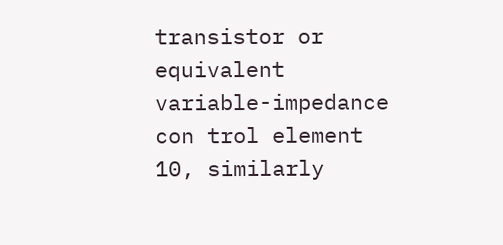transistor or equivalent variable-impedance con trol element 10, similarly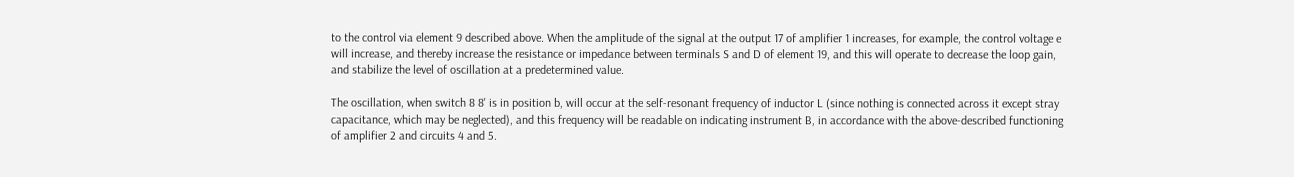to the control via element 9 described above. When the amplitude of the signal at the output 17 of amplifier 1 increases, for example, the control voltage e will increase, and thereby increase the resistance or impedance between terminals S and D of element 19, and this will operate to decrease the loop gain, and stabilize the level of oscillation at a predetermined value.

The oscillation, when switch 8 8' is in position b, will occur at the self-resonant frequency of inductor L (since nothing is connected across it except stray capacitance, which may be neglected), and this frequency will be readable on indicating instrument B, in accordance with the above-described functioning of amplifier 2 and circuits 4 and 5.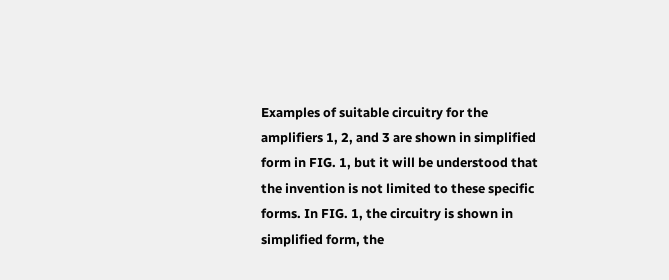Examples of suitable circuitry for the amplifiers 1, 2, and 3 are shown in simplified form in FIG. 1, but it will be understood that the invention is not limited to these specific forms. In FIG. 1, the circuitry is shown in simplified form, the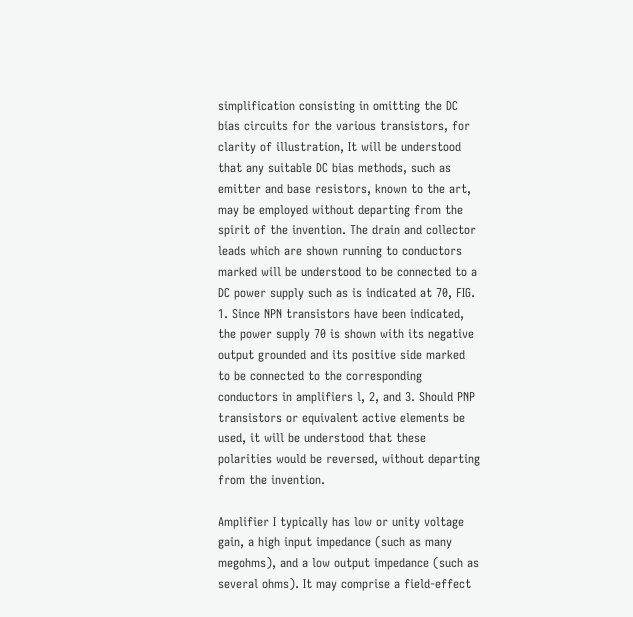simplification consisting in omitting the DC bias circuits for the various transistors, for clarity of illustration, It will be understood that any suitable DC bias methods, such as emitter and base resistors, known to the art, may be employed without departing from the spirit of the invention. The drain and collector leads which are shown running to conductors marked will be understood to be connected to a DC power supply such as is indicated at 70, FIG. 1. Since NPN transistors have been indicated, the power supply 70 is shown with its negative output grounded and its positive side marked to be connected to the corresponding conductors in amplifiers l, 2, and 3. Should PNP transistors or equivalent active elements be used, it will be understood that these polarities would be reversed, without departing from the invention.

Amplifier I typically has low or unity voltage gain, a high input impedance (such as many megohms), and a low output impedance (such as several ohms). It may comprise a field-effect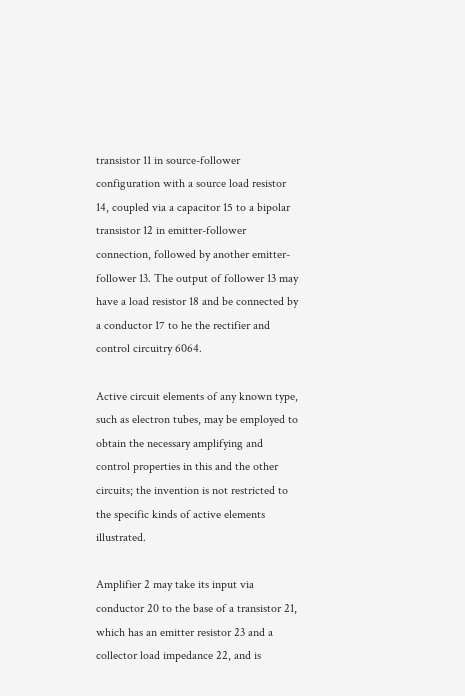transistor 11 in source-follower configuration with a source load resistor 14, coupled via a capacitor 15 to a bipolar transistor 12 in emitter-follower connection, followed by another emitter-follower 13. The output of follower 13 may have a load resistor 18 and be connected by a conductor 17 to he the rectifier and control circuitry 6064.

Active circuit elements of any known type, such as electron tubes, may be employed to obtain the necessary amplifying and control properties in this and the other circuits; the invention is not restricted to the specific kinds of active elements illustrated.

Amplifier 2 may take its input via conductor 20 to the base of a transistor 21, which has an emitter resistor 23 and a collector load impedance 22, and is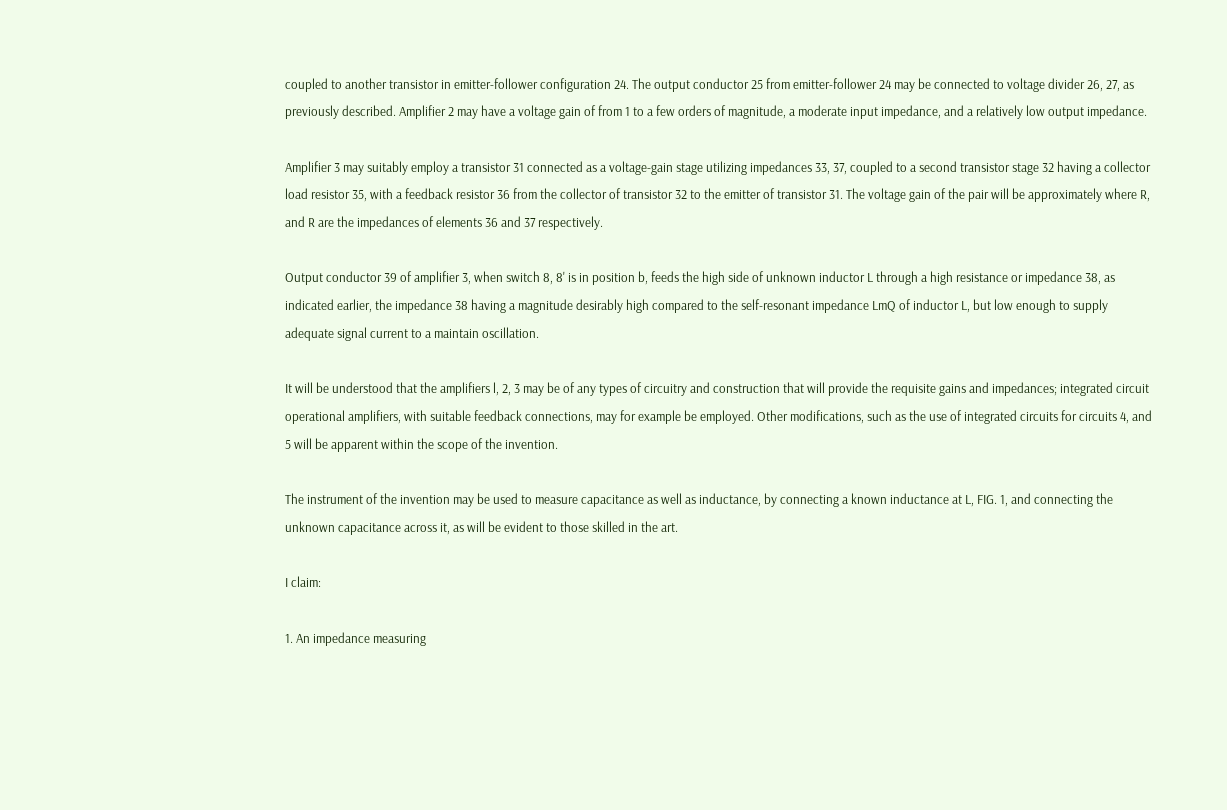coupled to another transistor in emitter-follower configuration 24. The output conductor 25 from emitter-follower 24 may be connected to voltage divider 26, 27, as previously described. Amplifier 2 may have a voltage gain of from 1 to a few orders of magnitude, a moderate input impedance, and a relatively low output impedance.

Amplifier 3 may suitably employ a transistor 31 connected as a voltage-gain stage utilizing impedances 33, 37, coupled to a second transistor stage 32 having a collector load resistor 35, with a feedback resistor 36 from the collector of transistor 32 to the emitter of transistor 31. The voltage gain of the pair will be approximately where R, and R are the impedances of elements 36 and 37 respectively.

Output conductor 39 of amplifier 3, when switch 8, 8' is in position b, feeds the high side of unknown inductor L through a high resistance or impedance 38, as indicated earlier, the impedance 38 having a magnitude desirably high compared to the self-resonant impedance LmQ of inductor L, but low enough to supply adequate signal current to a maintain oscillation.

It will be understood that the amplifiers l, 2, 3 may be of any types of circuitry and construction that will provide the requisite gains and impedances; integrated circuit operational amplifiers, with suitable feedback connections, may for example be employed. Other modifications, such as the use of integrated circuits for circuits 4, and 5 will be apparent within the scope of the invention.

The instrument of the invention may be used to measure capacitance as well as inductance, by connecting a known inductance at L, FIG. 1, and connecting the unknown capacitance across it, as will be evident to those skilled in the art.

I claim:

1. An impedance measuring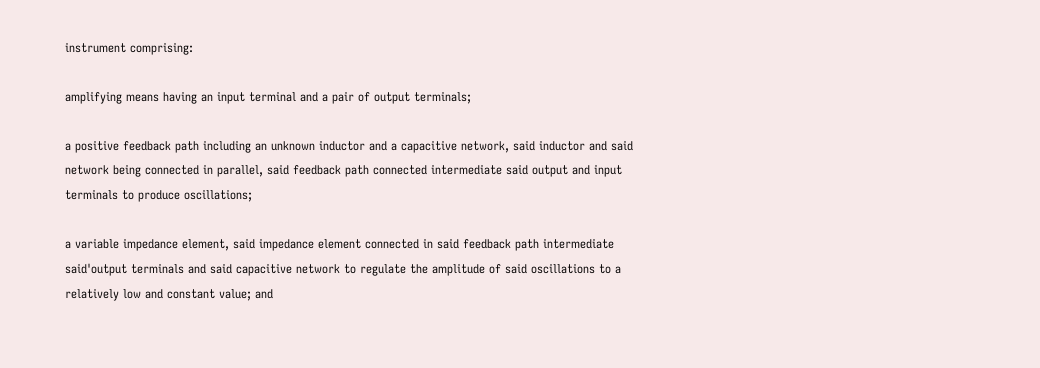instrument comprising:

amplifying means having an input terminal and a pair of output terminals;

a positive feedback path including an unknown inductor and a capacitive network, said inductor and said network being connected in parallel, said feedback path connected intermediate said output and input terminals to produce oscillations;

a variable impedance element, said impedance element connected in said feedback path intermediate said'output terminals and said capacitive network to regulate the amplitude of said oscillations to a relatively low and constant value; and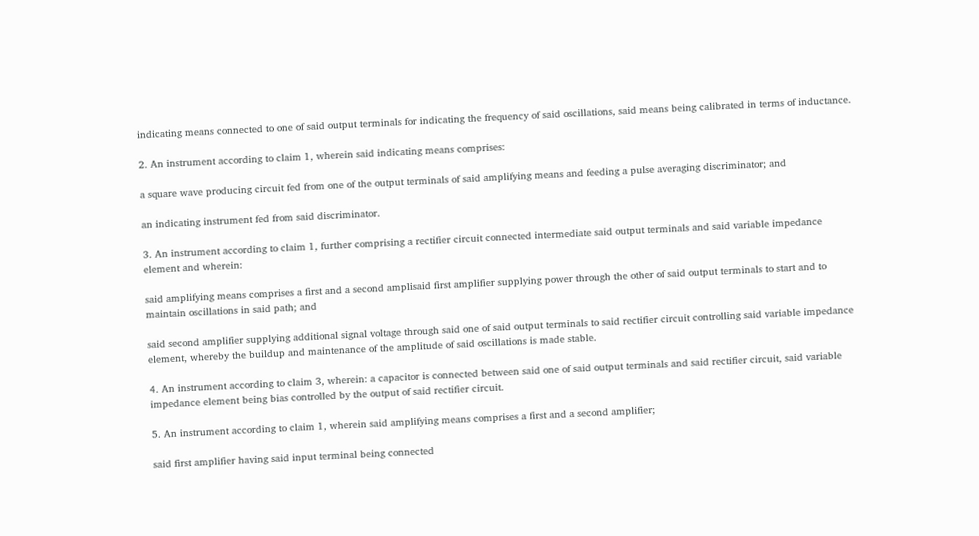indicating means connected to one of said output terminals for indicating the frequency of said oscillations, said means being calibrated in terms of inductance.

2. An instrument according to claim 1, wherein said indicating means comprises:

a square wave producing circuit fed from one of the output terminals of said amplifying means and feeding a pulse averaging discriminator; and

an indicating instrument fed from said discriminator.

3. An instrument according to claim 1, further comprising a rectifier circuit connected intermediate said output terminals and said variable impedance element and wherein:

said amplifying means comprises a first and a second amplisaid first amplifier supplying power through the other of said output terminals to start and to maintain oscillations in said path; and

said second amplifier supplying additional signal voltage through said one of said output terminals to said rectifier circuit controlling said variable impedance element, whereby the buildup and maintenance of the amplitude of said oscillations is made stable.

4. An instrument according to claim 3, wherein: a capacitor is connected between said one of said output terminals and said rectifier circuit, said variable impedance element being bias controlled by the output of said rectifier circuit.

5. An instrument according to claim 1, wherein said amplifying means comprises a first and a second amplifier;

said first amplifier having said input terminal being connected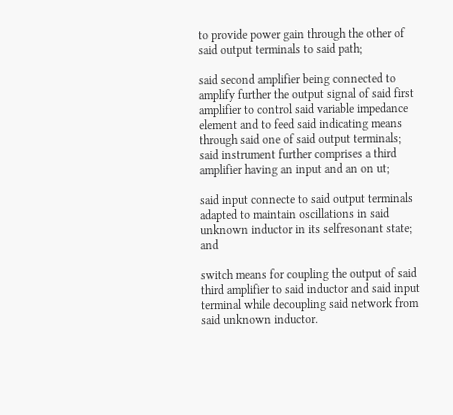to provide power gain through the other of said output terminals to said path;

said second amplifier being connected to amplify further the output signal of said first amplifier to control said variable impedance element and to feed said indicating means through said one of said output terminals; said instrument further comprises a third amplifier having an input and an on ut;

said input connecte to said output terminals adapted to maintain oscillations in said unknown inductor in its selfresonant state; and

switch means for coupling the output of said third amplifier to said inductor and said input terminal while decoupling said network from said unknown inductor.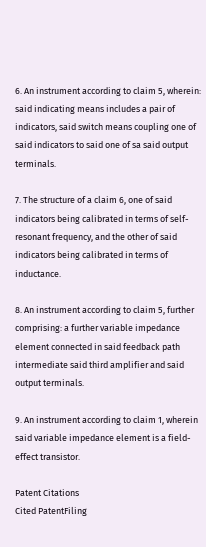6. An instrument according to claim 5, wherein: said indicating means includes a pair of indicators, said switch means coupling one of said indicators to said one of sa said output terminals.

7. The structure of a claim 6, one of said indicators being calibrated in terms of self-resonant frequency, and the other of said indicators being calibrated in terms of inductance.

8. An instrument according to claim 5, further comprising: a further variable impedance element connected in said feedback path intermediate said third amplifier and said output terminals.

9. An instrument according to claim 1, wherein said variable impedance element is a field-effect transistor.

Patent Citations
Cited PatentFiling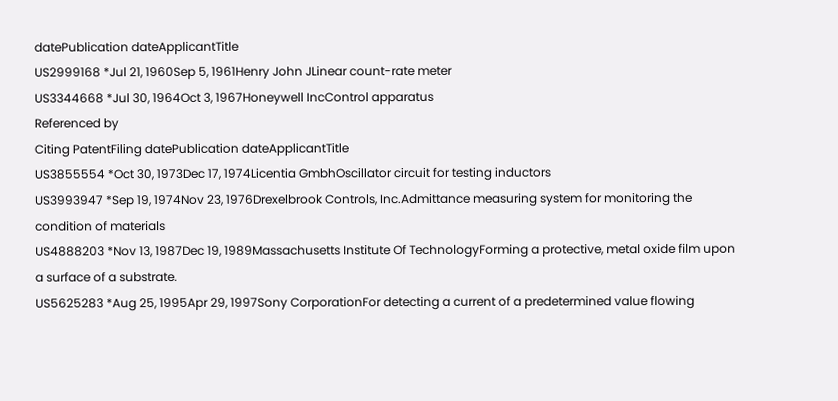datePublication dateApplicantTitle
US2999168 *Jul 21, 1960Sep 5, 1961Henry John JLinear count-rate meter
US3344668 *Jul 30, 1964Oct 3, 1967Honeywell IncControl apparatus
Referenced by
Citing PatentFiling datePublication dateApplicantTitle
US3855554 *Oct 30, 1973Dec 17, 1974Licentia GmbhOscillator circuit for testing inductors
US3993947 *Sep 19, 1974Nov 23, 1976Drexelbrook Controls, Inc.Admittance measuring system for monitoring the condition of materials
US4888203 *Nov 13, 1987Dec 19, 1989Massachusetts Institute Of TechnologyForming a protective, metal oxide film upon a surface of a substrate.
US5625283 *Aug 25, 1995Apr 29, 1997Sony CorporationFor detecting a current of a predetermined value flowing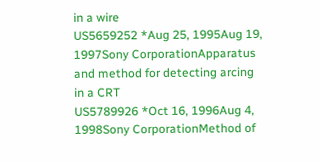in a wire
US5659252 *Aug 25, 1995Aug 19, 1997Sony CorporationApparatus and method for detecting arcing in a CRT
US5789926 *Oct 16, 1996Aug 4, 1998Sony CorporationMethod of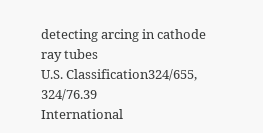detecting arcing in cathode ray tubes
U.S. Classification324/655, 324/76.39
International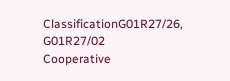ClassificationG01R27/26, G01R27/02
Cooperative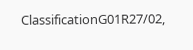ClassificationG01R27/02,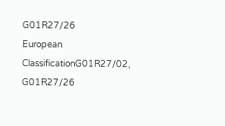G01R27/26
European ClassificationG01R27/02, G01R27/26